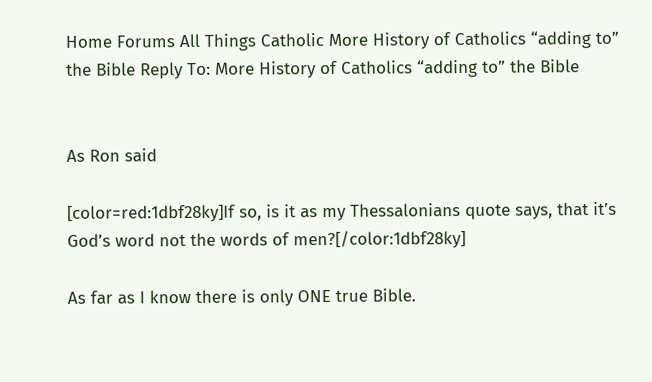Home Forums All Things Catholic More History of Catholics “adding to” the Bible Reply To: More History of Catholics “adding to” the Bible


As Ron said

[color=red:1dbf28ky]If so, is it as my Thessalonians quote says, that it’s God’s word not the words of men?[/color:1dbf28ky]

As far as I know there is only ONE true Bible.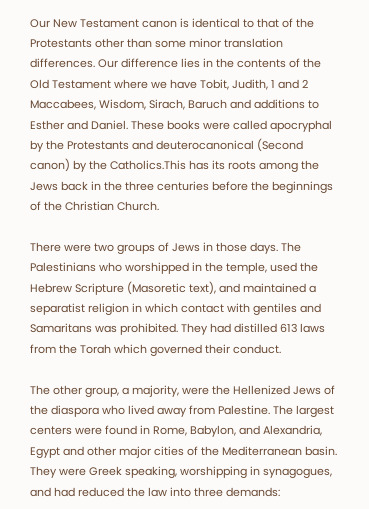Our New Testament canon is identical to that of the Protestants other than some minor translation differences. Our difference lies in the contents of the Old Testament where we have Tobit, Judith, 1 and 2 Maccabees, Wisdom, Sirach, Baruch and additions to Esther and Daniel. These books were called apocryphal by the Protestants and deuterocanonical (Second canon) by the Catholics.This has its roots among the Jews back in the three centuries before the beginnings of the Christian Church.

There were two groups of Jews in those days. The Palestinians who worshipped in the temple, used the Hebrew Scripture (Masoretic text), and maintained a separatist religion in which contact with gentiles and Samaritans was prohibited. They had distilled 613 laws from the Torah which governed their conduct.

The other group, a majority, were the Hellenized Jews of the diaspora who lived away from Palestine. The largest centers were found in Rome, Babylon, and Alexandria, Egypt and other major cities of the Mediterranean basin. They were Greek speaking, worshipping in synagogues, and had reduced the law into three demands: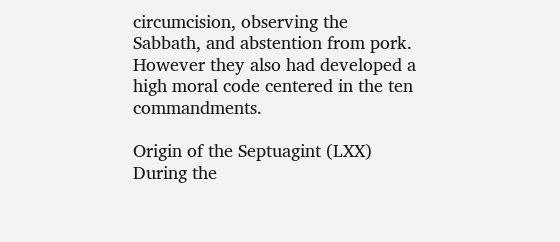circumcision, observing the Sabbath, and abstention from pork. However they also had developed a high moral code centered in the ten commandments.

Origin of the Septuagint (LXX)
During the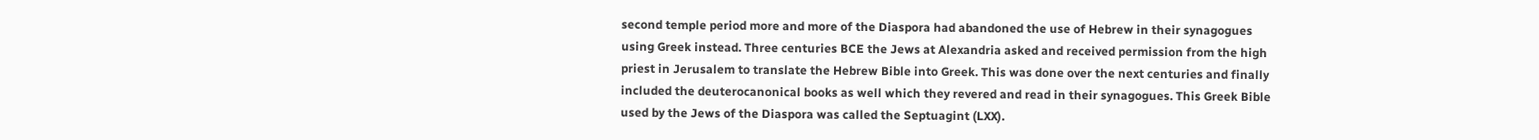second temple period more and more of the Diaspora had abandoned the use of Hebrew in their synagogues using Greek instead. Three centuries BCE the Jews at Alexandria asked and received permission from the high priest in Jerusalem to translate the Hebrew Bible into Greek. This was done over the next centuries and finally included the deuterocanonical books as well which they revered and read in their synagogues. This Greek Bible used by the Jews of the Diaspora was called the Septuagint (LXX).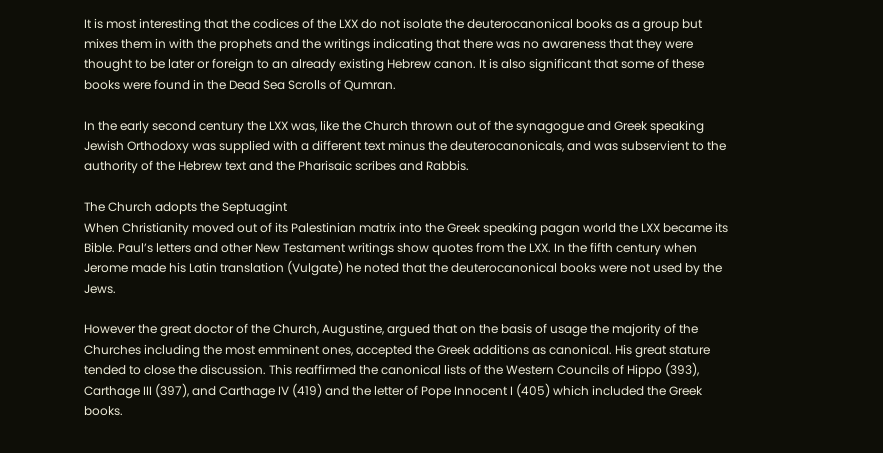It is most interesting that the codices of the LXX do not isolate the deuterocanonical books as a group but mixes them in with the prophets and the writings indicating that there was no awareness that they were thought to be later or foreign to an already existing Hebrew canon. It is also significant that some of these books were found in the Dead Sea Scrolls of Qumran.

In the early second century the LXX was, like the Church thrown out of the synagogue and Greek speaking Jewish Orthodoxy was supplied with a different text minus the deuterocanonicals, and was subservient to the authority of the Hebrew text and the Pharisaic scribes and Rabbis.

The Church adopts the Septuagint
When Christianity moved out of its Palestinian matrix into the Greek speaking pagan world the LXX became its Bible. Paul’s letters and other New Testament writings show quotes from the LXX. In the fifth century when Jerome made his Latin translation (Vulgate) he noted that the deuterocanonical books were not used by the Jews.

However the great doctor of the Church, Augustine, argued that on the basis of usage the majority of the Churches including the most emminent ones, accepted the Greek additions as canonical. His great stature tended to close the discussion. This reaffirmed the canonical lists of the Western Councils of Hippo (393), Carthage III (397), and Carthage IV (419) and the letter of Pope Innocent I (405) which included the Greek books.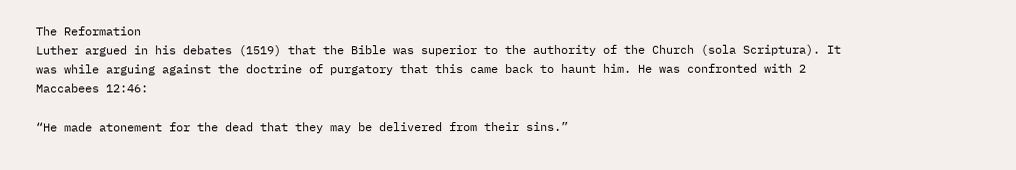The Reformation
Luther argued in his debates (1519) that the Bible was superior to the authority of the Church (sola Scriptura). It was while arguing against the doctrine of purgatory that this came back to haunt him. He was confronted with 2 Maccabees 12:46:

“He made atonement for the dead that they may be delivered from their sins.”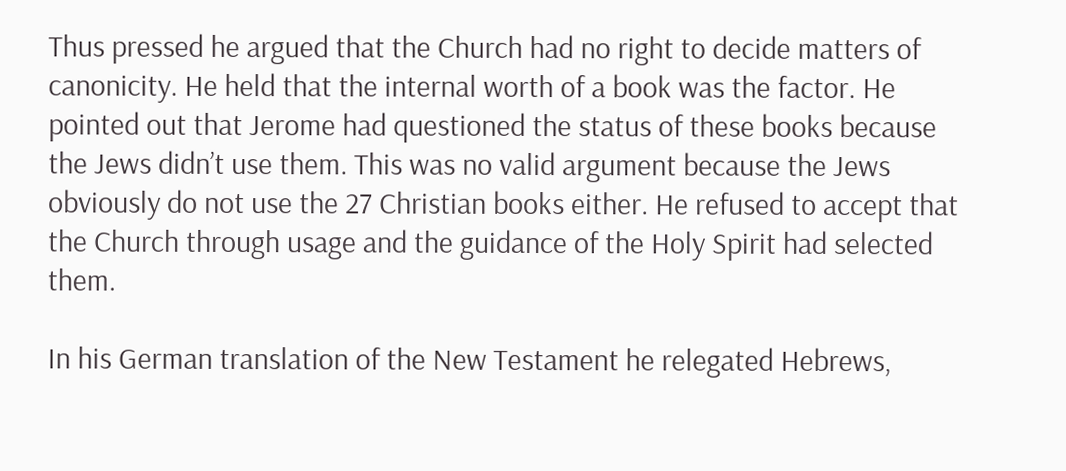Thus pressed he argued that the Church had no right to decide matters of canonicity. He held that the internal worth of a book was the factor. He pointed out that Jerome had questioned the status of these books because the Jews didn’t use them. This was no valid argument because the Jews obviously do not use the 27 Christian books either. He refused to accept that the Church through usage and the guidance of the Holy Spirit had selected them.

In his German translation of the New Testament he relegated Hebrews,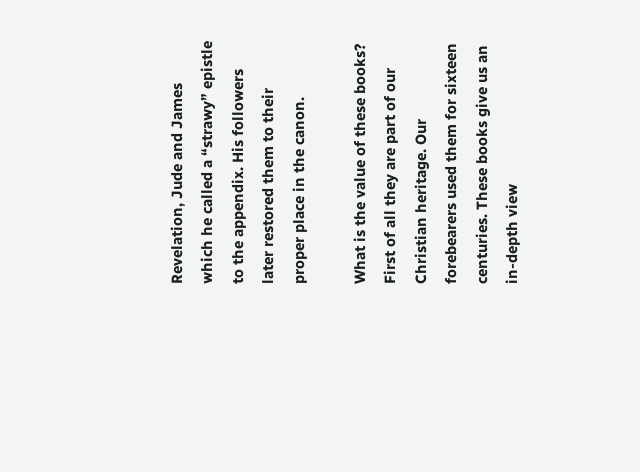Revelation, Jude and James which he called a “strawy” epistle to the appendix. His followers later restored them to their proper place in the canon.

What is the value of these books?
First of all they are part of our Christian heritage. Our forebearers used them for sixteen centuries. These books give us an in-depth view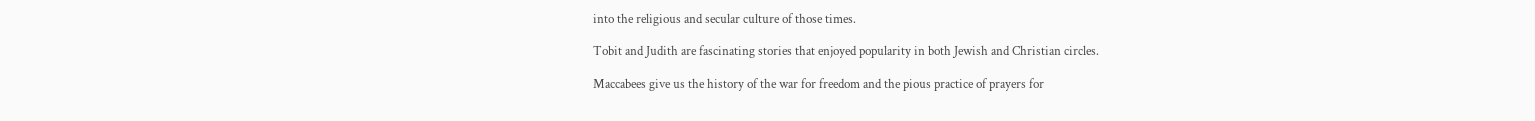into the religious and secular culture of those times.

Tobit and Judith are fascinating stories that enjoyed popularity in both Jewish and Christian circles.

Maccabees give us the history of the war for freedom and the pious practice of prayers for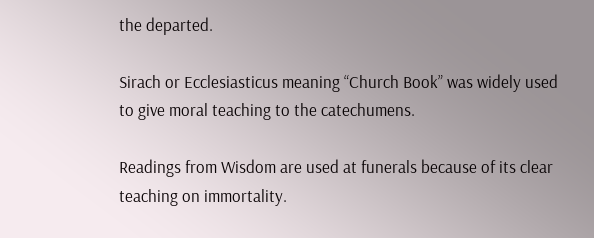the departed.

Sirach or Ecclesiasticus meaning “Church Book” was widely used to give moral teaching to the catechumens.

Readings from Wisdom are used at funerals because of its clear teaching on immortality.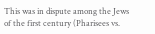This was in dispute among the Jews of the first century (Pharisees vs.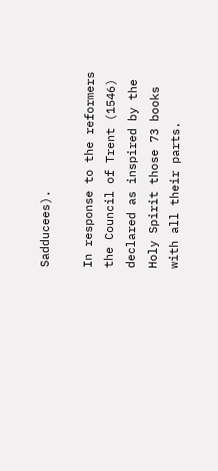Sadducees).

In response to the reformers the Council of Trent (1546) declared as inspired by the Holy Spirit those 73 books with all their parts.